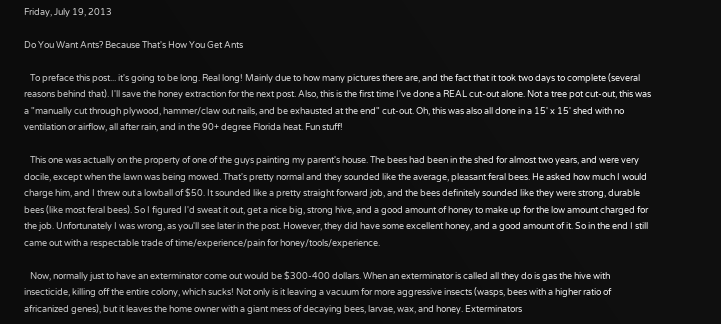Friday, July 19, 2013

Do You Want Ants? Because That's How You Get Ants

   To preface this post... it's going to be long. Real long! Mainly due to how many pictures there are, and the fact that it took two days to complete (several reasons behind that). I'll save the honey extraction for the next post. Also, this is the first time I've done a REAL cut-out alone. Not a tree pot cut-out, this was a "manually cut through plywood, hammer/claw out nails, and be exhausted at the end" cut-out. Oh, this was also all done in a 15' x 15' shed with no ventilation or airflow, all after rain, and in the 90+ degree Florida heat. Fun stuff!

   This one was actually on the property of one of the guys painting my parent's house. The bees had been in the shed for almost two years, and were very docile, except when the lawn was being mowed. That's pretty normal and they sounded like the average, pleasant feral bees. He asked how much I would charge him, and I threw out a lowball of $50. It sounded like a pretty straight forward job, and the bees definitely sounded like they were strong, durable bees (like most feral bees). So I figured I'd sweat it out, get a nice big, strong hive, and a good amount of honey to make up for the low amount charged for the job. Unfortunately I was wrong, as you'll see later in the post. However, they did have some excellent honey, and a good amount of it. So in the end I still came out with a respectable trade of time/experience/pain for honey/tools/experience.

   Now, normally just to have an exterminator come out would be $300-400 dollars. When an exterminator is called all they do is gas the hive with insecticide, killing off the entire colony, which sucks! Not only is it leaving a vacuum for more aggressive insects (wasps, bees with a higher ratio of africanized genes), but it leaves the home owner with a giant mess of decaying bees, larvae, wax, and honey. Exterminators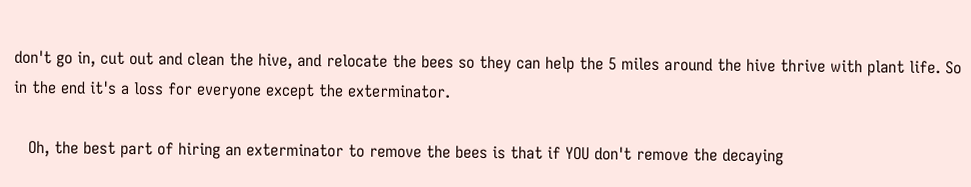don't go in, cut out and clean the hive, and relocate the bees so they can help the 5 miles around the hive thrive with plant life. So in the end it's a loss for everyone except the exterminator.

   Oh, the best part of hiring an exterminator to remove the bees is that if YOU don't remove the decaying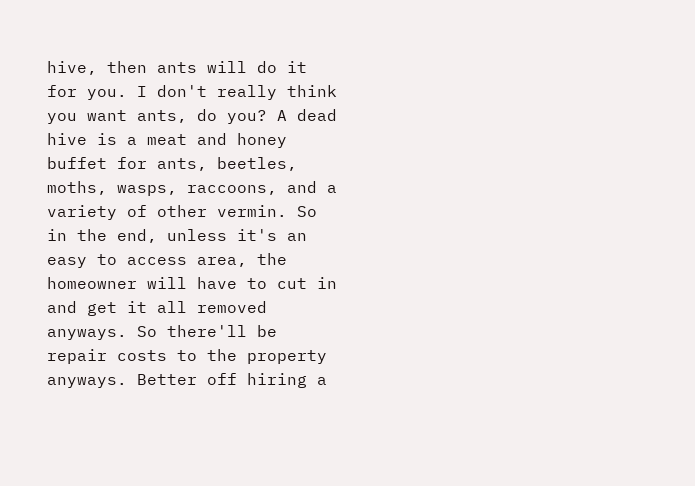hive, then ants will do it for you. I don't really think you want ants, do you? A dead hive is a meat and honey buffet for ants, beetles, moths, wasps, raccoons, and a variety of other vermin. So in the end, unless it's an easy to access area, the homeowner will have to cut in and get it all removed anyways. So there'll be repair costs to the property anyways. Better off hiring a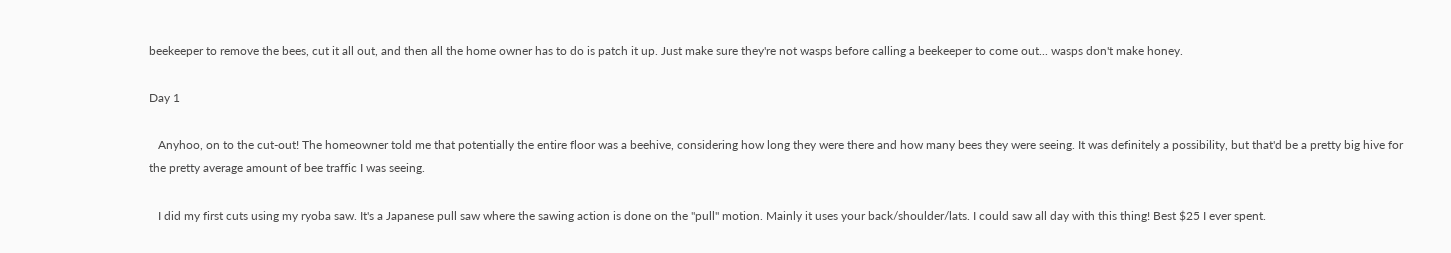beekeeper to remove the bees, cut it all out, and then all the home owner has to do is patch it up. Just make sure they're not wasps before calling a beekeeper to come out... wasps don't make honey.

Day 1

   Anyhoo, on to the cut-out! The homeowner told me that potentially the entire floor was a beehive, considering how long they were there and how many bees they were seeing. It was definitely a possibility, but that'd be a pretty big hive for the pretty average amount of bee traffic I was seeing.

   I did my first cuts using my ryoba saw. It's a Japanese pull saw where the sawing action is done on the "pull" motion. Mainly it uses your back/shoulder/lats. I could saw all day with this thing! Best $25 I ever spent.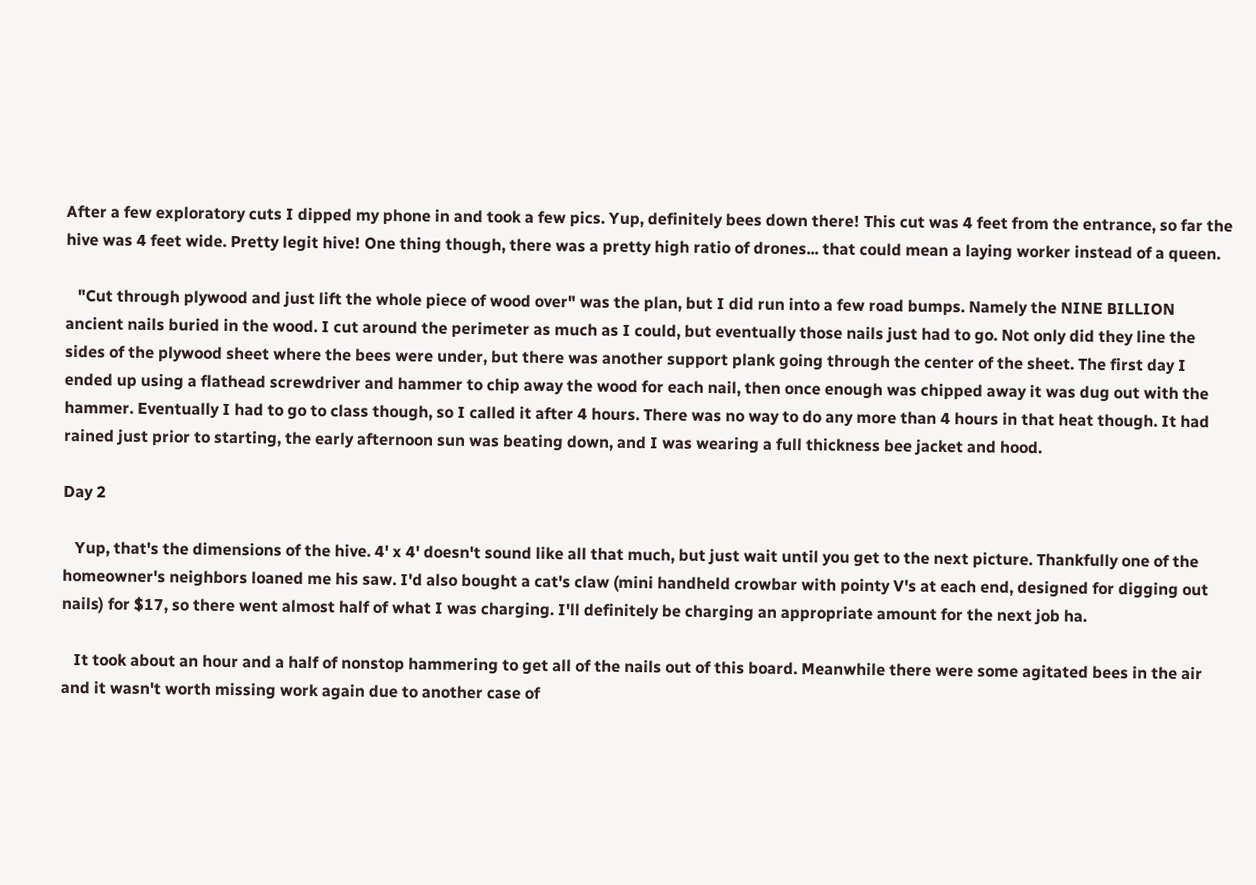After a few exploratory cuts I dipped my phone in and took a few pics. Yup, definitely bees down there! This cut was 4 feet from the entrance, so far the hive was 4 feet wide. Pretty legit hive! One thing though, there was a pretty high ratio of drones... that could mean a laying worker instead of a queen.

   "Cut through plywood and just lift the whole piece of wood over" was the plan, but I did run into a few road bumps. Namely the NINE BILLION ancient nails buried in the wood. I cut around the perimeter as much as I could, but eventually those nails just had to go. Not only did they line the sides of the plywood sheet where the bees were under, but there was another support plank going through the center of the sheet. The first day I ended up using a flathead screwdriver and hammer to chip away the wood for each nail, then once enough was chipped away it was dug out with the hammer. Eventually I had to go to class though, so I called it after 4 hours. There was no way to do any more than 4 hours in that heat though. It had rained just prior to starting, the early afternoon sun was beating down, and I was wearing a full thickness bee jacket and hood.

Day 2

   Yup, that's the dimensions of the hive. 4' x 4' doesn't sound like all that much, but just wait until you get to the next picture. Thankfully one of the homeowner's neighbors loaned me his saw. I'd also bought a cat's claw (mini handheld crowbar with pointy V's at each end, designed for digging out nails) for $17, so there went almost half of what I was charging. I'll definitely be charging an appropriate amount for the next job ha.

   It took about an hour and a half of nonstop hammering to get all of the nails out of this board. Meanwhile there were some agitated bees in the air and it wasn't worth missing work again due to another case of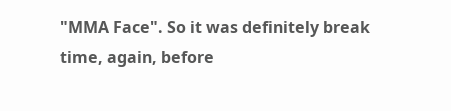"MMA Face". So it was definitely break time, again, before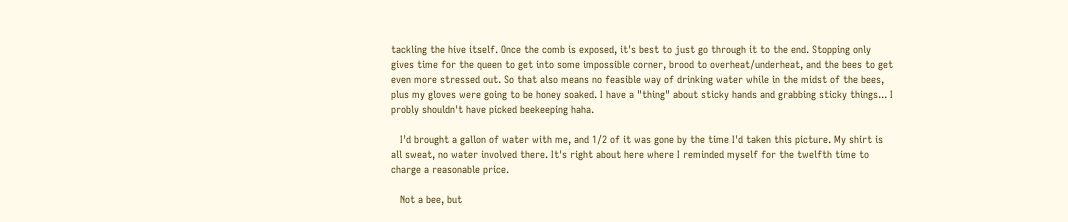tackling the hive itself. Once the comb is exposed, it's best to just go through it to the end. Stopping only gives time for the queen to get into some impossible corner, brood to overheat/underheat, and the bees to get even more stressed out. So that also means no feasible way of drinking water while in the midst of the bees, plus my gloves were going to be honey soaked. I have a "thing" about sticky hands and grabbing sticky things... I probly shouldn't have picked beekeeping haha.

   I'd brought a gallon of water with me, and 1/2 of it was gone by the time I'd taken this picture. My shirt is all sweat, no water involved there. It's right about here where I reminded myself for the twelfth time to charge a reasonable price.

   Not a bee, but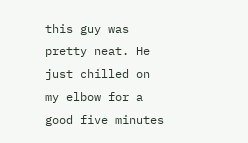this guy was pretty neat. He just chilled on my elbow for a good five minutes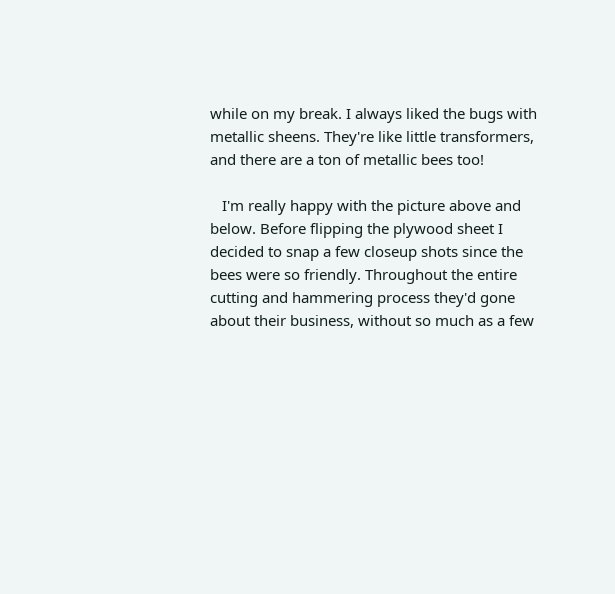while on my break. I always liked the bugs with metallic sheens. They're like little transformers, and there are a ton of metallic bees too!

   I'm really happy with the picture above and below. Before flipping the plywood sheet I decided to snap a few closeup shots since the bees were so friendly. Throughout the entire cutting and hammering process they'd gone about their business, without so much as a few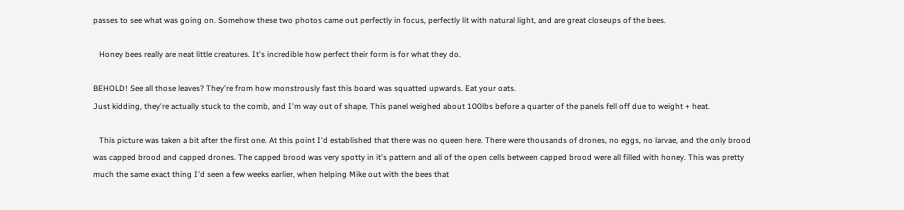passes to see what was going on. Somehow these two photos came out perfectly in focus, perfectly lit with natural light, and are great closeups of the bees.

   Honey bees really are neat little creatures. It's incredible how perfect their form is for what they do.

BEHOLD! See all those leaves? They're from how monstrously fast this board was squatted upwards. Eat your oats.
Just kidding, they're actually stuck to the comb, and I'm way out of shape. This panel weighed about 100lbs before a quarter of the panels fell off due to weight + heat.

   This picture was taken a bit after the first one. At this point I'd established that there was no queen here. There were thousands of drones, no eggs, no larvae, and the only brood was capped brood and capped drones. The capped brood was very spotty in it's pattern and all of the open cells between capped brood were all filled with honey. This was pretty much the same exact thing I'd seen a few weeks earlier, when helping Mike out with the bees that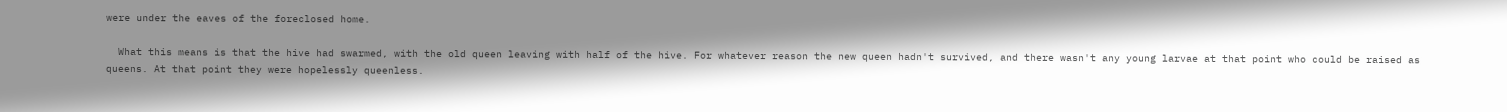were under the eaves of the foreclosed home.

  What this means is that the hive had swarmed, with the old queen leaving with half of the hive. For whatever reason the new queen hadn't survived, and there wasn't any young larvae at that point who could be raised as queens. At that point they were hopelessly queenless.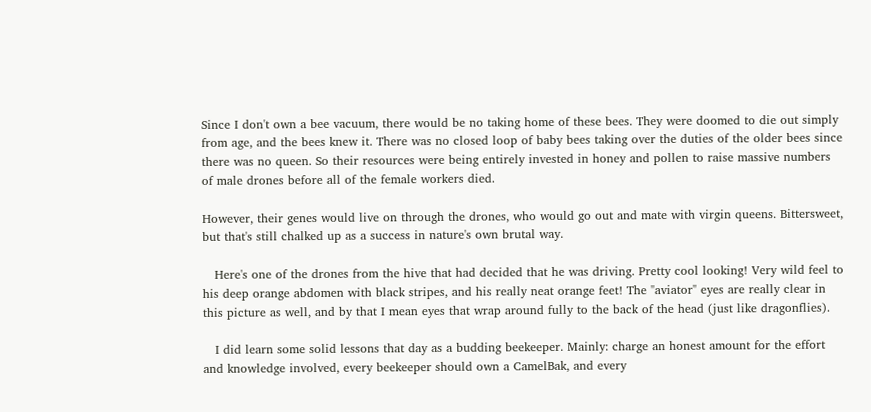Since I don't own a bee vacuum, there would be no taking home of these bees. They were doomed to die out simply from age, and the bees knew it. There was no closed loop of baby bees taking over the duties of the older bees since there was no queen. So their resources were being entirely invested in honey and pollen to raise massive numbers of male drones before all of the female workers died.

However, their genes would live on through the drones, who would go out and mate with virgin queens. Bittersweet, but that's still chalked up as a success in nature's own brutal way.

   Here's one of the drones from the hive that had decided that he was driving. Pretty cool looking! Very wild feel to his deep orange abdomen with black stripes, and his really neat orange feet! The "aviator" eyes are really clear in this picture as well, and by that I mean eyes that wrap around fully to the back of the head (just like dragonflies).

   I did learn some solid lessons that day as a budding beekeeper. Mainly: charge an honest amount for the effort and knowledge involved, every beekeeper should own a CamelBak, and every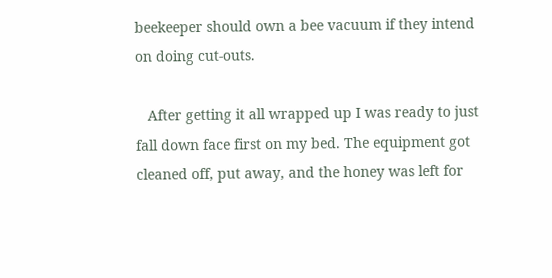beekeeper should own a bee vacuum if they intend on doing cut-outs.

   After getting it all wrapped up I was ready to just fall down face first on my bed. The equipment got cleaned off, put away, and the honey was left for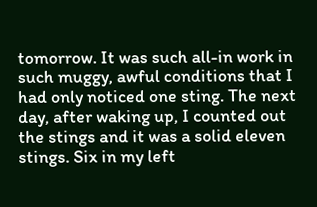tomorrow. It was such all-in work in such muggy, awful conditions that I had only noticed one sting. The next day, after waking up, I counted out the stings and it was a solid eleven stings. Six in my left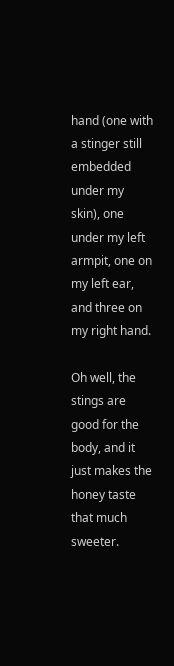hand (one with a stinger still embedded under my skin), one under my left armpit, one on my left ear, and three on my right hand.

Oh well, the stings are good for the body, and it just makes the honey taste that much sweeter.